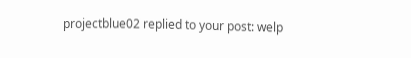projectblue02 replied to your post: welp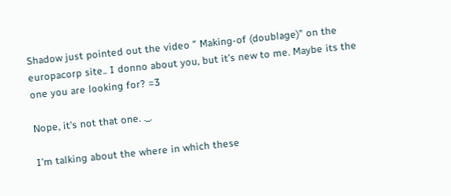Shadow just pointed out the video ” Making-of (doublage)” on the europacorp site.. I donno about you, but it’s new to me. Maybe its the one you are looking for? =3

Nope, it’s not that one. ._.

I’m talking about the where in which these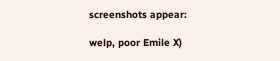screenshots appear:

welp, poor Emile X)